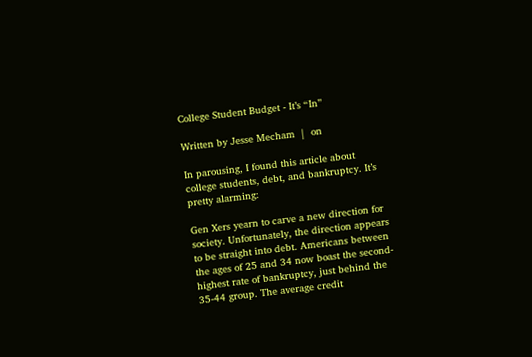College Student Budget - It’s “In”

Written by Jesse Mecham  |  on

In parousing, I found this article about college students, debt, and bankruptcy. It’s pretty alarming:

Gen Xers yearn to carve a new direction for society. Unfortunately, the direction appears to be straight into debt. Americans between the ages of 25 and 34 now boast the second-highest rate of bankruptcy, just behind the 35-44 group. The average credit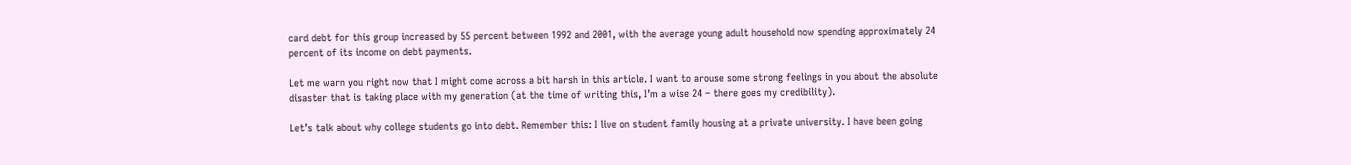card debt for this group increased by 55 percent between 1992 and 2001, with the average young adult household now spending approximately 24 percent of its income on debt payments.

Let me warn you right now that I might come across a bit harsh in this article. I want to arouse some strong feelings in you about the absolute disaster that is taking place with my generation (at the time of writing this, I’m a wise 24 – there goes my credibility).

Let’s talk about why college students go into debt. Remember this: I live on student family housing at a private university. I have been going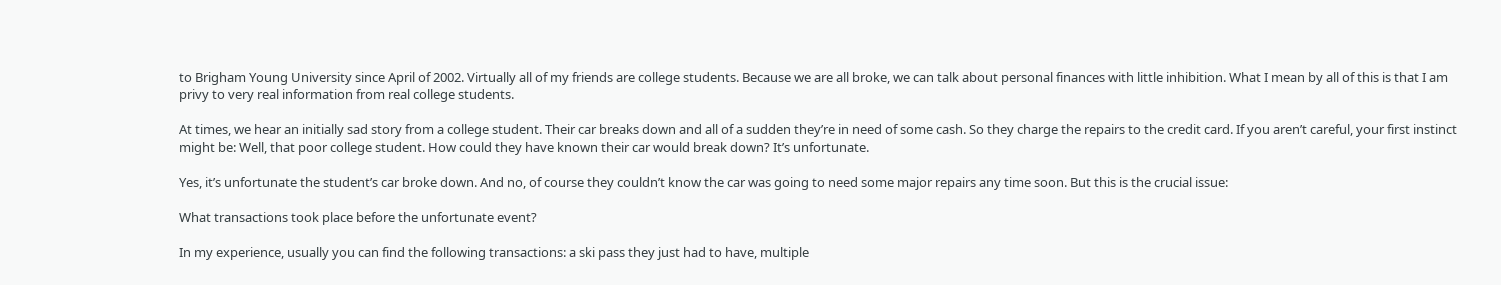to Brigham Young University since April of 2002. Virtually all of my friends are college students. Because we are all broke, we can talk about personal finances with little inhibition. What I mean by all of this is that I am privy to very real information from real college students.

At times, we hear an initially sad story from a college student. Their car breaks down and all of a sudden they’re in need of some cash. So they charge the repairs to the credit card. If you aren’t careful, your first instinct might be: Well, that poor college student. How could they have known their car would break down? It’s unfortunate.

Yes, it’s unfortunate the student’s car broke down. And no, of course they couldn’t know the car was going to need some major repairs any time soon. But this is the crucial issue:

What transactions took place before the unfortunate event?

In my experience, usually you can find the following transactions: a ski pass they just had to have, multiple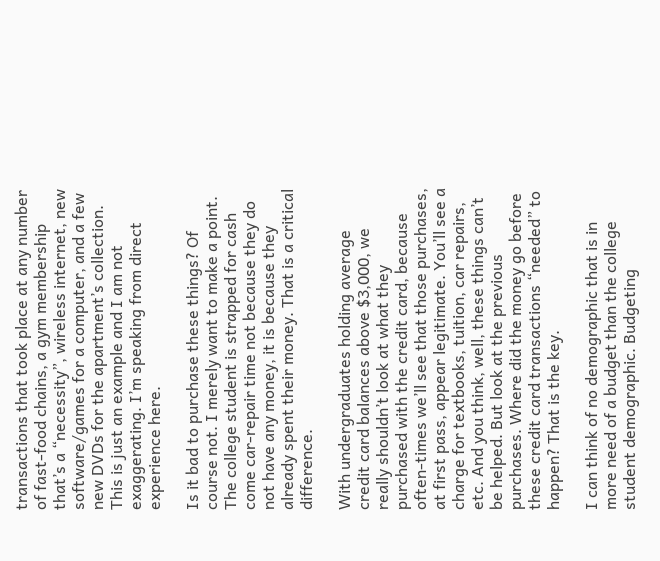transactions that took place at any number of fast-food chains, a gym membership that’s a “necessity”, wireless internet, new software/games for a computer, and a few new DVDs for the apartment’s collection. This is just an example and I am not exaggerating. I’m speaking from direct experience here.

Is it bad to purchase these things? Of course not. I merely want to make a point. The college student is strapped for cash come car-repair time not because they do not have any money, it is because they already spent their money. That is a critical difference.

With undergraduates holding average credit card balances above $3,000, we really shouldn’t look at what they purchased with the credit card, because often-times we’ll see that those purchases, at first pass, appear legitimate. You’ll see a charge for textbooks, tuition, car repairs, etc. And you think, well, these things can’t be helped. But look at the previous purchases. Where did the money go before these credit card transactions “needed” to happen? That is the key.

I can think of no demographic that is in more need of a budget than the college student demographic. Budgeting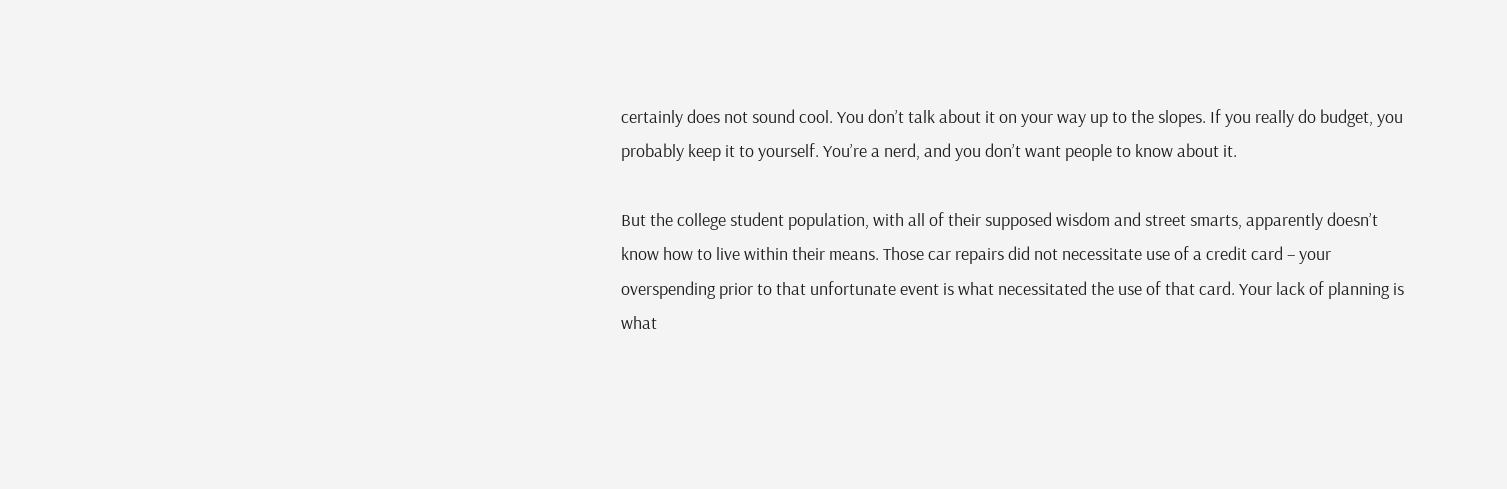certainly does not sound cool. You don’t talk about it on your way up to the slopes. If you really do budget, you probably keep it to yourself. You’re a nerd, and you don’t want people to know about it.

But the college student population, with all of their supposed wisdom and street smarts, apparently doesn’t know how to live within their means. Those car repairs did not necessitate use of a credit card – your overspending prior to that unfortunate event is what necessitated the use of that card. Your lack of planning is what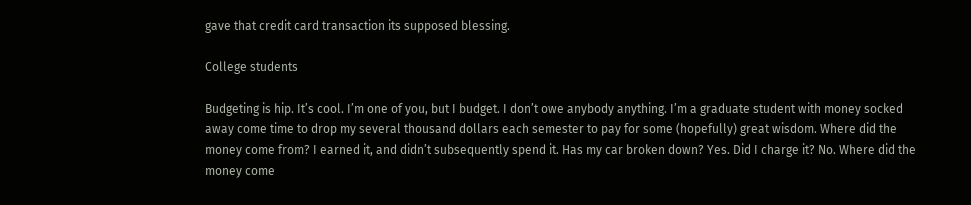gave that credit card transaction its supposed blessing.

College students

Budgeting is hip. It’s cool. I’m one of you, but I budget. I don’t owe anybody anything. I’m a graduate student with money socked away come time to drop my several thousand dollars each semester to pay for some (hopefully) great wisdom. Where did the money come from? I earned it, and didn’t subsequently spend it. Has my car broken down? Yes. Did I charge it? No. Where did the money come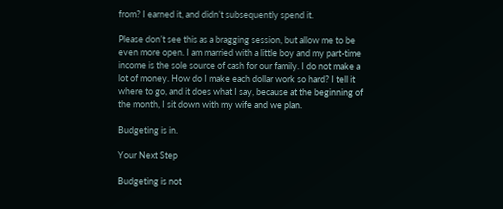from? I earned it, and didn’t subsequently spend it.

Please don’t see this as a bragging session, but allow me to be even more open. I am married with a little boy and my part-time income is the sole source of cash for our family. I do not make a lot of money. How do I make each dollar work so hard? I tell it where to go, and it does what I say, because at the beginning of the month, I sit down with my wife and we plan.

Budgeting is in.

Your Next Step

Budgeting is not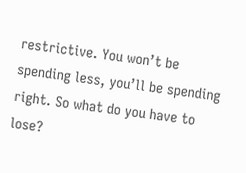restrictive. You won’t be spending less, you’ll be spending right. So what do you have to lose?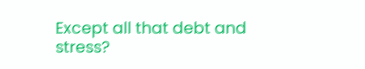Except all that debt and stress?